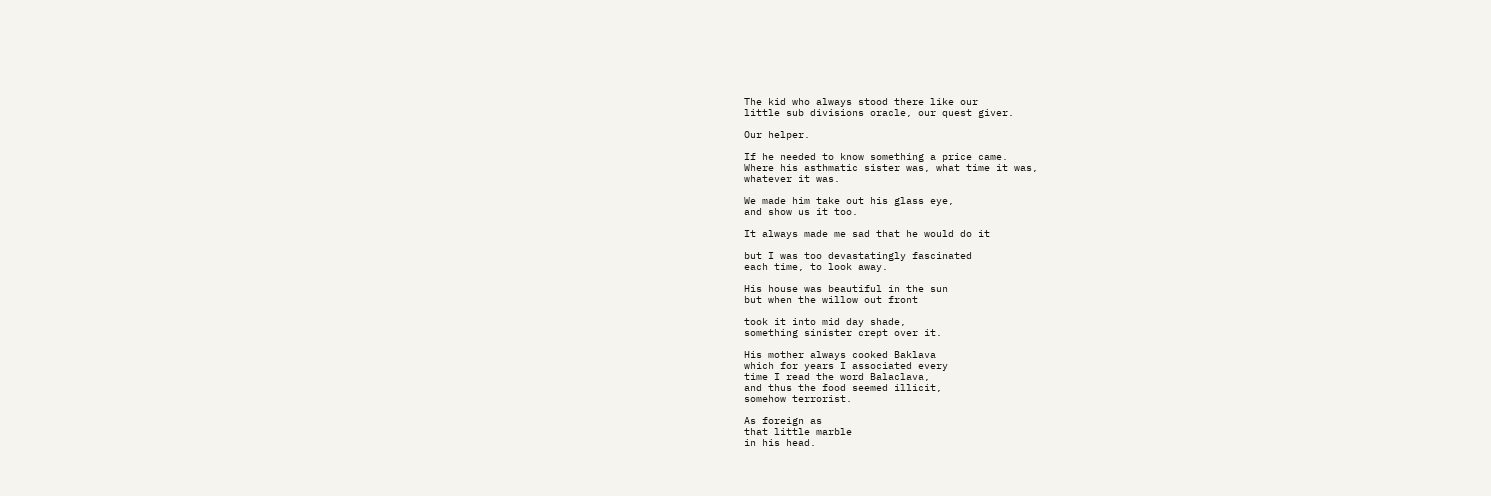The kid who always stood there like our
little sub divisions oracle, our quest giver.

Our helper.

If he needed to know something a price came.
Where his asthmatic sister was, what time it was,
whatever it was.

We made him take out his glass eye,
and show us it too.

It always made me sad that he would do it

but I was too devastatingly fascinated
each time, to look away.

His house was beautiful in the sun
but when the willow out front

took it into mid day shade,
something sinister crept over it.

His mother always cooked Baklava
which for years I associated every
time I read the word Balaclava,
and thus the food seemed illicit,
somehow terrorist.

As foreign as
that little marble
in his head.